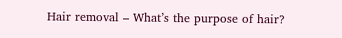Hair removal – What’s the purpose of hair?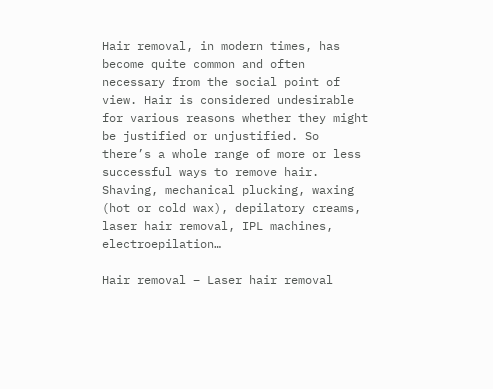Hair removal, in modern times, has become quite common and often necessary from the social point of view. Hair is considered undesirable for various reasons whether they might be justified or unjustified. So there’s a whole range of more or less successful ways to remove hair. Shaving, mechanical plucking, waxing (hot or cold wax), depilatory creams, laser hair removal, IPL machines, electroepilation…

Hair removal – Laser hair removal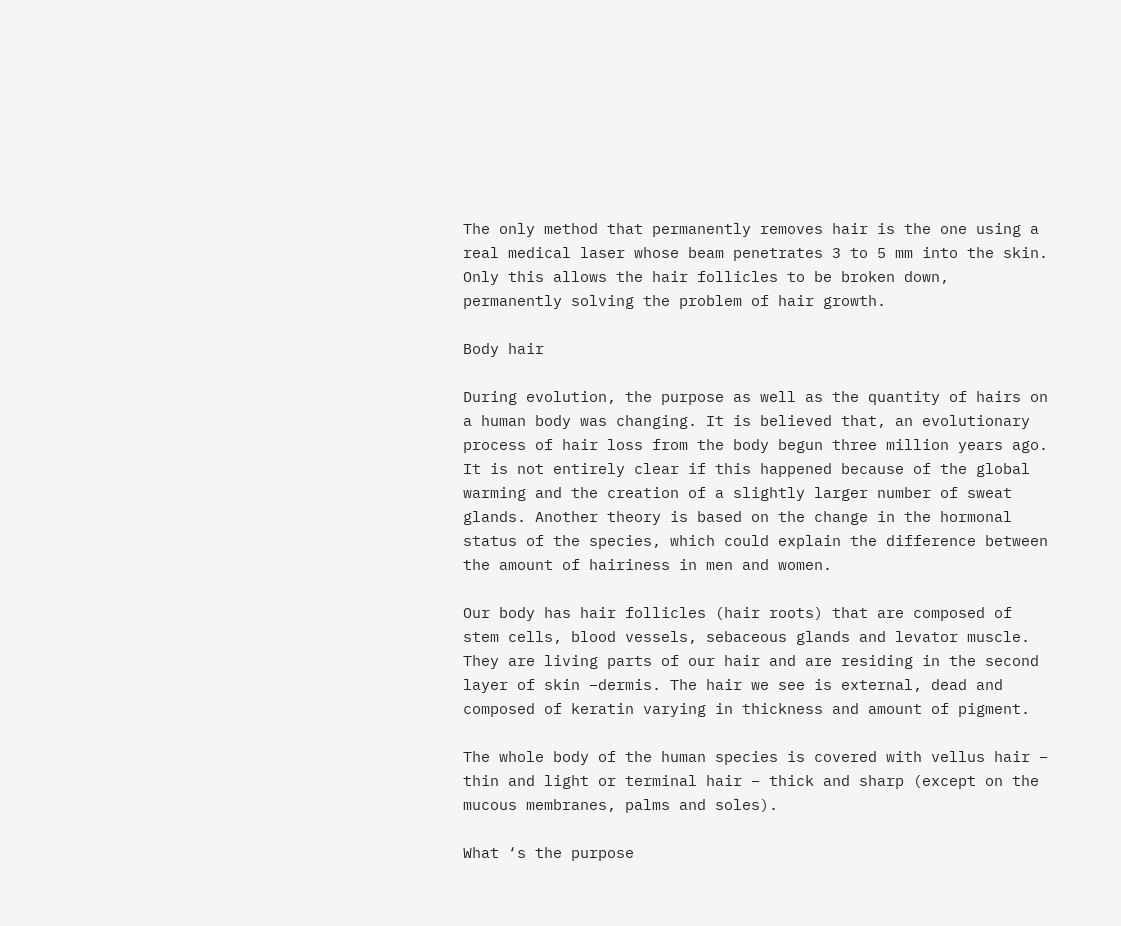The only method that permanently removes hair is the one using a real medical laser whose beam penetrates 3 to 5 mm into the skin. Only this allows the hair follicles to be broken down, permanently solving the problem of hair growth.

Body hair

During evolution, the purpose as well as the quantity of hairs on a human body was changing. It is believed that, an evolutionary process of hair loss from the body begun three million years ago. It is not entirely clear if this happened because of the global warming and the creation of a slightly larger number of sweat glands. Another theory is based on the change in the hormonal status of the species, which could explain the difference between the amount of hairiness in men and women.

Our body has hair follicles (hair roots) that are composed of stem cells, blood vessels, sebaceous glands and levator muscle. They are living parts of our hair and are residing in the second layer of skin –dermis. The hair we see is external, dead and composed of keratin varying in thickness and amount of pigment.

The whole body of the human species is covered with vellus hair – thin and light or terminal hair – thick and sharp (except on the mucous membranes, palms and soles).

What ‘s the purpose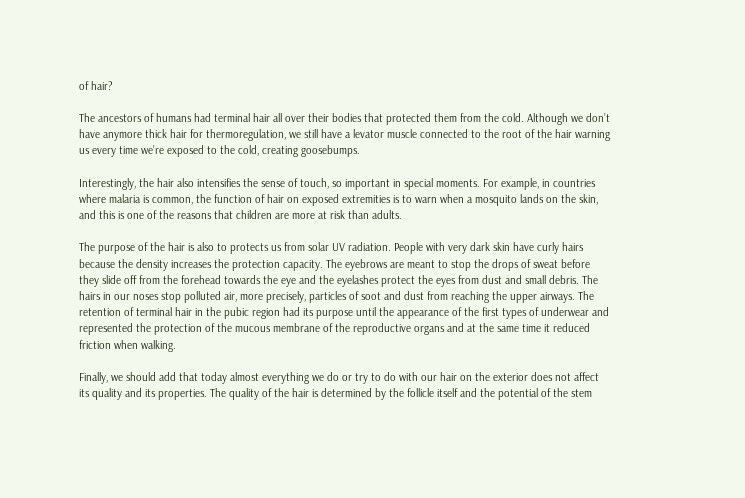of hair?

The ancestors of humans had terminal hair all over their bodies that protected them from the cold. Although we don’t have anymore thick hair for thermoregulation, we still have a levator muscle connected to the root of the hair warning us every time we’re exposed to the cold, creating goosebumps.

Interestingly, the hair also intensifies the sense of touch, so important in special moments. For example, in countries where malaria is common, the function of hair on exposed extremities is to warn when a mosquito lands on the skin, and this is one of the reasons that children are more at risk than adults.

The purpose of the hair is also to protects us from solar UV radiation. People with very dark skin have curly hairs because the density increases the protection capacity. The eyebrows are meant to stop the drops of sweat before they slide off from the forehead towards the eye and the eyelashes protect the eyes from dust and small debris. The hairs in our noses stop polluted air, more precisely, particles of soot and dust from reaching the upper airways. The retention of terminal hair in the pubic region had its purpose until the appearance of the first types of underwear and represented the protection of the mucous membrane of the reproductive organs and at the same time it reduced friction when walking.

Finally, we should add that today almost everything we do or try to do with our hair on the exterior does not affect its quality and its properties. The quality of the hair is determined by the follicle itself and the potential of the stem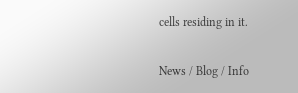cells residing in it.

News / Blog / Info